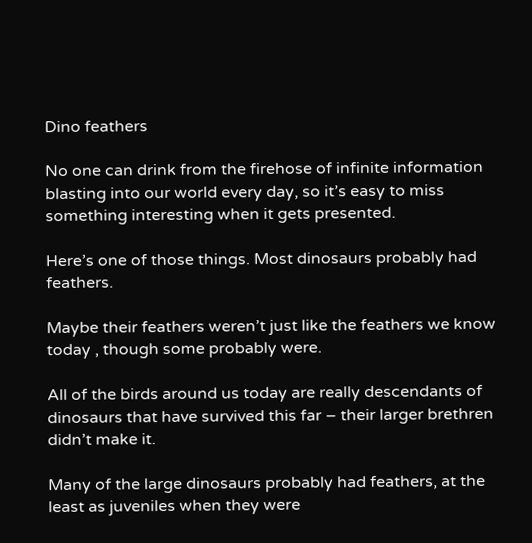Dino feathers

No one can drink from the firehose of infinite information blasting into our world every day, so it’s easy to miss something interesting when it gets presented.

Here’s one of those things. Most dinosaurs probably had feathers.

Maybe their feathers weren’t just like the feathers we know today , though some probably were.

All of the birds around us today are really descendants of dinosaurs that have survived this far – their larger brethren didn’t make it.

Many of the large dinosaurs probably had feathers, at the least as juveniles when they were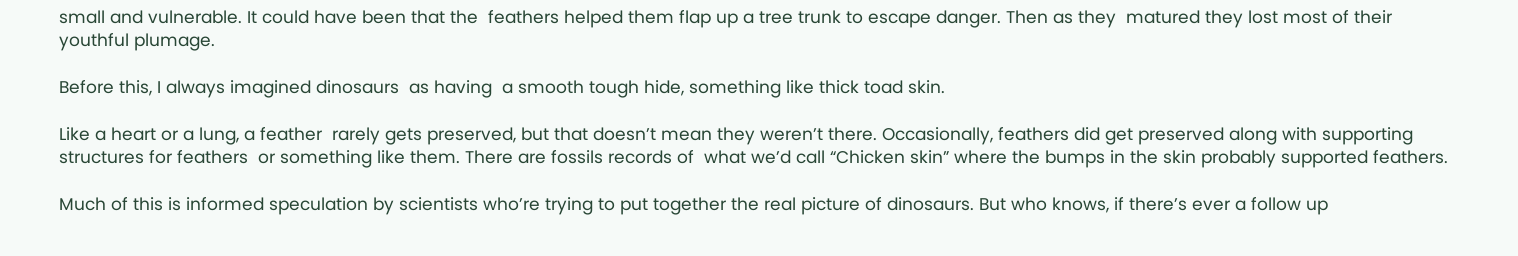small and vulnerable. It could have been that the  feathers helped them flap up a tree trunk to escape danger. Then as they  matured they lost most of their youthful plumage.

Before this, I always imagined dinosaurs  as having  a smooth tough hide, something like thick toad skin.

Like a heart or a lung, a feather  rarely gets preserved, but that doesn’t mean they weren’t there. Occasionally, feathers did get preserved along with supporting structures for feathers  or something like them. There are fossils records of  what we’d call “Chicken skin” where the bumps in the skin probably supported feathers.

Much of this is informed speculation by scientists who’re trying to put together the real picture of dinosaurs. But who knows, if there’s ever a follow up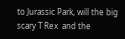to Jurassic Park, will the big scary T Rex  and the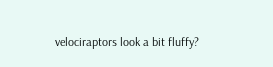velociraptors look a bit fluffy?